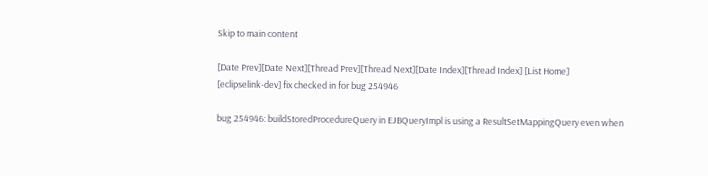Skip to main content

[Date Prev][Date Next][Thread Prev][Thread Next][Date Index][Thread Index] [List Home]
[eclipselink-dev] fix checked in for bug 254946

bug 254946: buildStoredProcedureQuery in EJBQueryImpl is using a ResultSetMappingQuery even when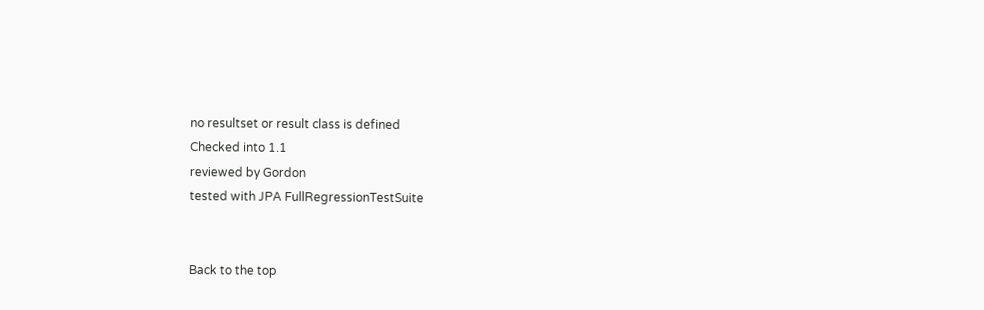no resultset or result class is defined
Checked into 1.1
reviewed by Gordon
tested with JPA FullRegressionTestSuite


Back to the top